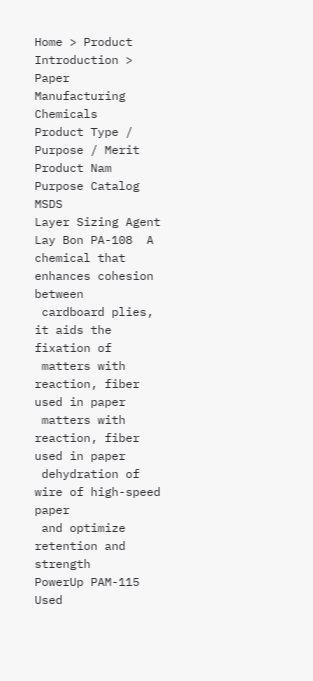Home > Product Introduction > Paper Manufacturing Chemicals
Product Type / Purpose / Merit
Product Nam Purpose Catalog MSDS
Layer Sizing Agent Lay Bon PA-108  A chemical that enhances cohesion between
 cardboard plies, it aids the fixation of
 matters with reaction, fiber used in paper
 matters with reaction, fiber used in paper
 dehydration of wire of high-speed paper
 and optimize retention and strength
PowerUp PAM-115  Used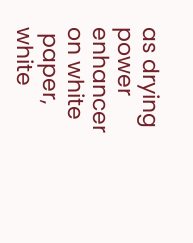as drying power enhancer on white
 paper, white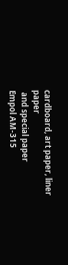cardboard, art paper, liner paper
 and special paper
Empol AM-315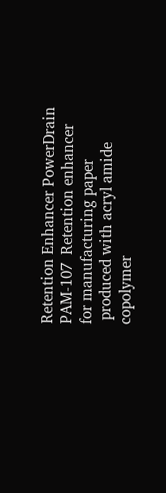Retention Enhancer PowerDrain PAM-107  Retention enhancer for manufacturing paper
 produced with acryl amide copolymer